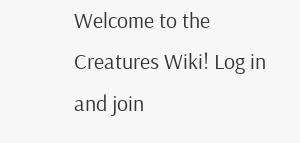Welcome to the Creatures Wiki! Log in and join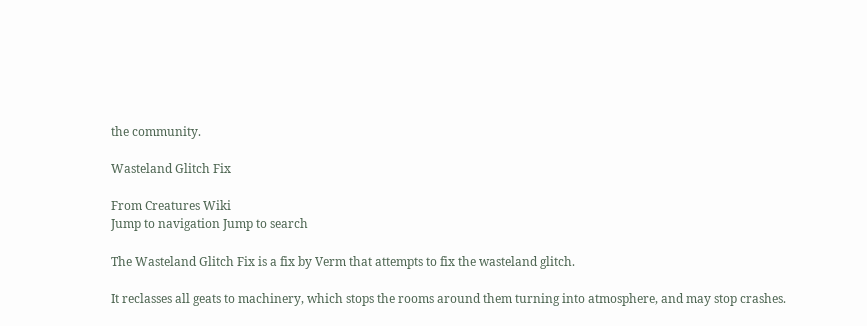the community.

Wasteland Glitch Fix

From Creatures Wiki
Jump to navigation Jump to search

The Wasteland Glitch Fix is a fix by Verm that attempts to fix the wasteland glitch.

It reclasses all geats to machinery, which stops the rooms around them turning into atmosphere, and may stop crashes.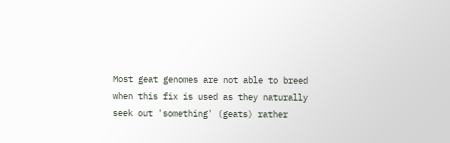Most geat genomes are not able to breed when this fix is used as they naturally seek out 'something' (geats) rather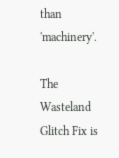than 'machinery'.

The Wasteland Glitch Fix is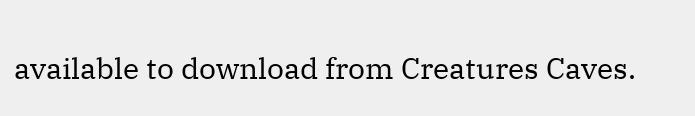available to download from Creatures Caves.